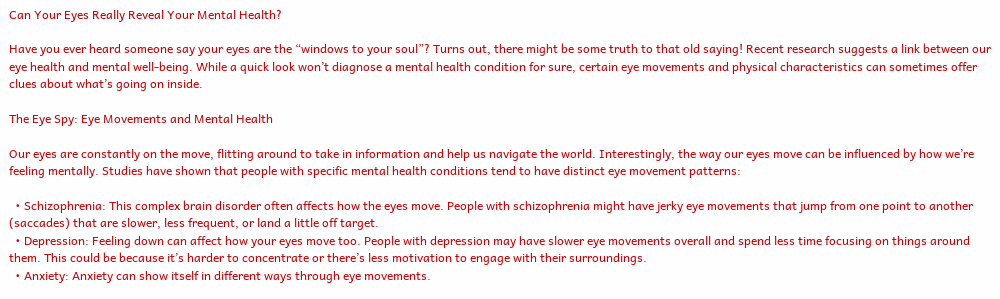Can Your Eyes Really Reveal Your Mental Health?

Have you ever heard someone say your eyes are the “windows to your soul”? Turns out, there might be some truth to that old saying! Recent research suggests a link between our eye health and mental well-being. While a quick look won’t diagnose a mental health condition for sure, certain eye movements and physical characteristics can sometimes offer clues about what’s going on inside.

The Eye Spy: Eye Movements and Mental Health

Our eyes are constantly on the move, flitting around to take in information and help us navigate the world. Interestingly, the way our eyes move can be influenced by how we’re feeling mentally. Studies have shown that people with specific mental health conditions tend to have distinct eye movement patterns:

  • Schizophrenia: This complex brain disorder often affects how the eyes move. People with schizophrenia might have jerky eye movements that jump from one point to another (saccades) that are slower, less frequent, or land a little off target.
  • Depression: Feeling down can affect how your eyes move too. People with depression may have slower eye movements overall and spend less time focusing on things around them. This could be because it’s harder to concentrate or there’s less motivation to engage with their surroundings.
  • Anxiety: Anxiety can show itself in different ways through eye movements.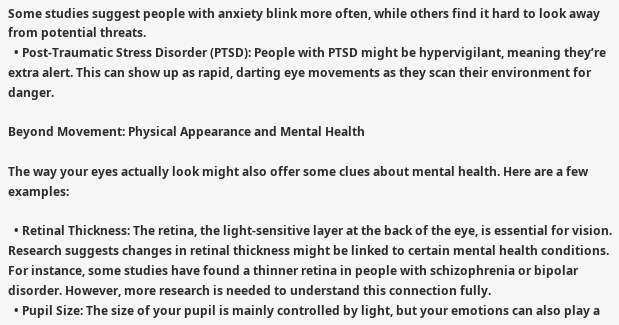Some studies suggest people with anxiety blink more often, while others find it hard to look away from potential threats.
  • Post-Traumatic Stress Disorder (PTSD): People with PTSD might be hypervigilant, meaning they’re extra alert. This can show up as rapid, darting eye movements as they scan their environment for danger.

Beyond Movement: Physical Appearance and Mental Health

The way your eyes actually look might also offer some clues about mental health. Here are a few examples:

  • Retinal Thickness: The retina, the light-sensitive layer at the back of the eye, is essential for vision. Research suggests changes in retinal thickness might be linked to certain mental health conditions. For instance, some studies have found a thinner retina in people with schizophrenia or bipolar disorder. However, more research is needed to understand this connection fully.
  • Pupil Size: The size of your pupil is mainly controlled by light, but your emotions can also play a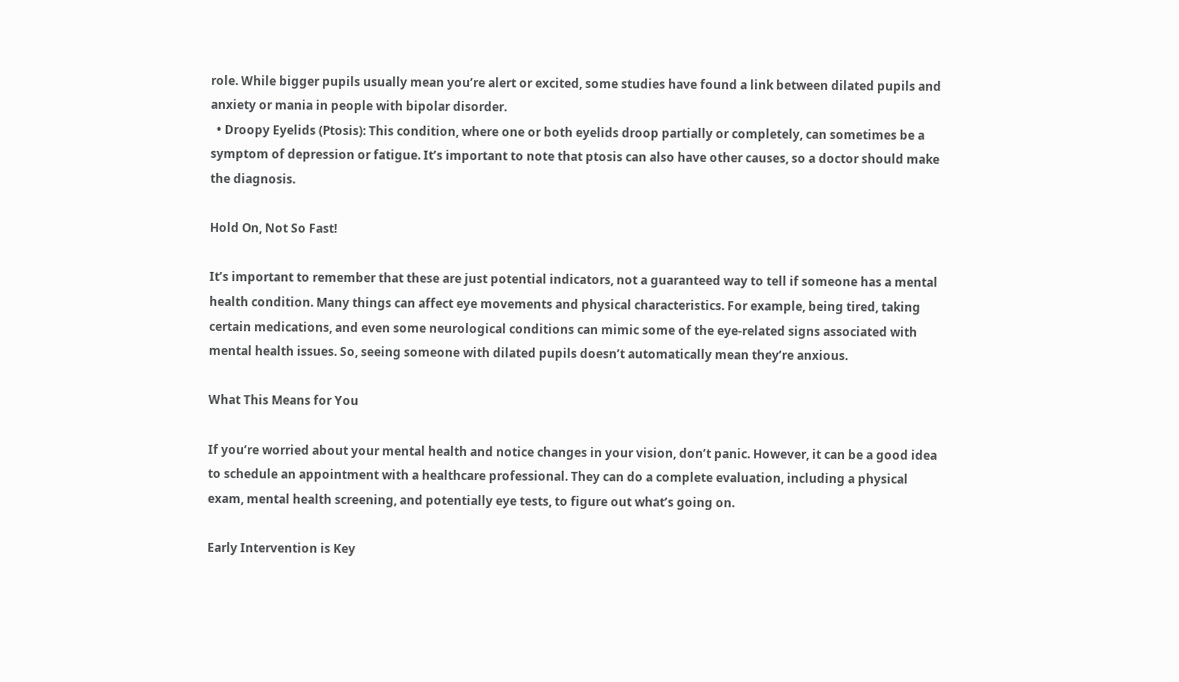role. While bigger pupils usually mean you’re alert or excited, some studies have found a link between dilated pupils and anxiety or mania in people with bipolar disorder.
  • Droopy Eyelids (Ptosis): This condition, where one or both eyelids droop partially or completely, can sometimes be a symptom of depression or fatigue. It’s important to note that ptosis can also have other causes, so a doctor should make the diagnosis.

Hold On, Not So Fast!

It’s important to remember that these are just potential indicators, not a guaranteed way to tell if someone has a mental health condition. Many things can affect eye movements and physical characteristics. For example, being tired, taking certain medications, and even some neurological conditions can mimic some of the eye-related signs associated with mental health issues. So, seeing someone with dilated pupils doesn’t automatically mean they’re anxious.

What This Means for You

If you’re worried about your mental health and notice changes in your vision, don’t panic. However, it can be a good idea to schedule an appointment with a healthcare professional. They can do a complete evaluation, including a physical exam, mental health screening, and potentially eye tests, to figure out what’s going on.

Early Intervention is Key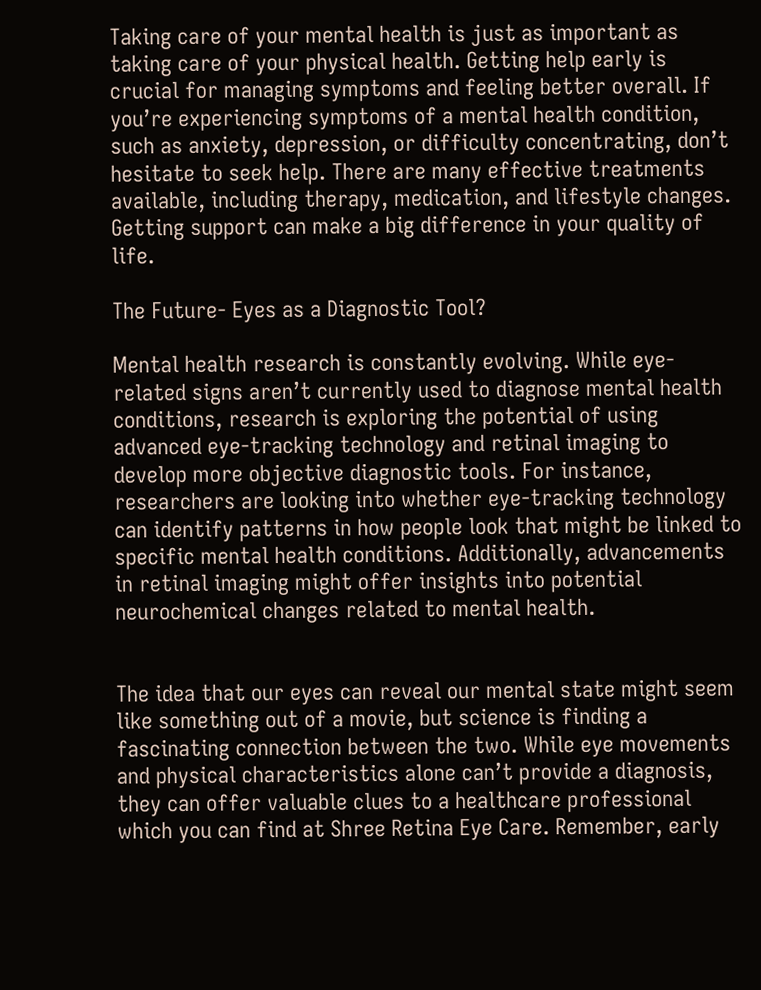Taking care of your mental health is just as important as taking care of your physical health. Getting help early is crucial for managing symptoms and feeling better overall. If you’re experiencing symptoms of a mental health condition, such as anxiety, depression, or difficulty concentrating, don’t hesitate to seek help. There are many effective treatments available, including therapy, medication, and lifestyle changes. Getting support can make a big difference in your quality of life.

The Future- Eyes as a Diagnostic Tool?

Mental health research is constantly evolving. While eye-related signs aren’t currently used to diagnose mental health conditions, research is exploring the potential of using advanced eye-tracking technology and retinal imaging to develop more objective diagnostic tools. For instance, researchers are looking into whether eye-tracking technology can identify patterns in how people look that might be linked to specific mental health conditions. Additionally, advancements in retinal imaging might offer insights into potential neurochemical changes related to mental health.


The idea that our eyes can reveal our mental state might seem like something out of a movie, but science is finding a fascinating connection between the two. While eye movements and physical characteristics alone can’t provide a diagnosis, they can offer valuable clues to a healthcare professional which you can find at Shree Retina Eye Care. Remember, early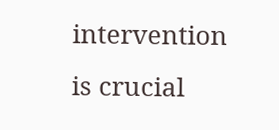intervention is crucial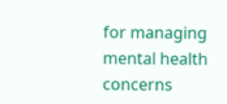for managing mental health concerns